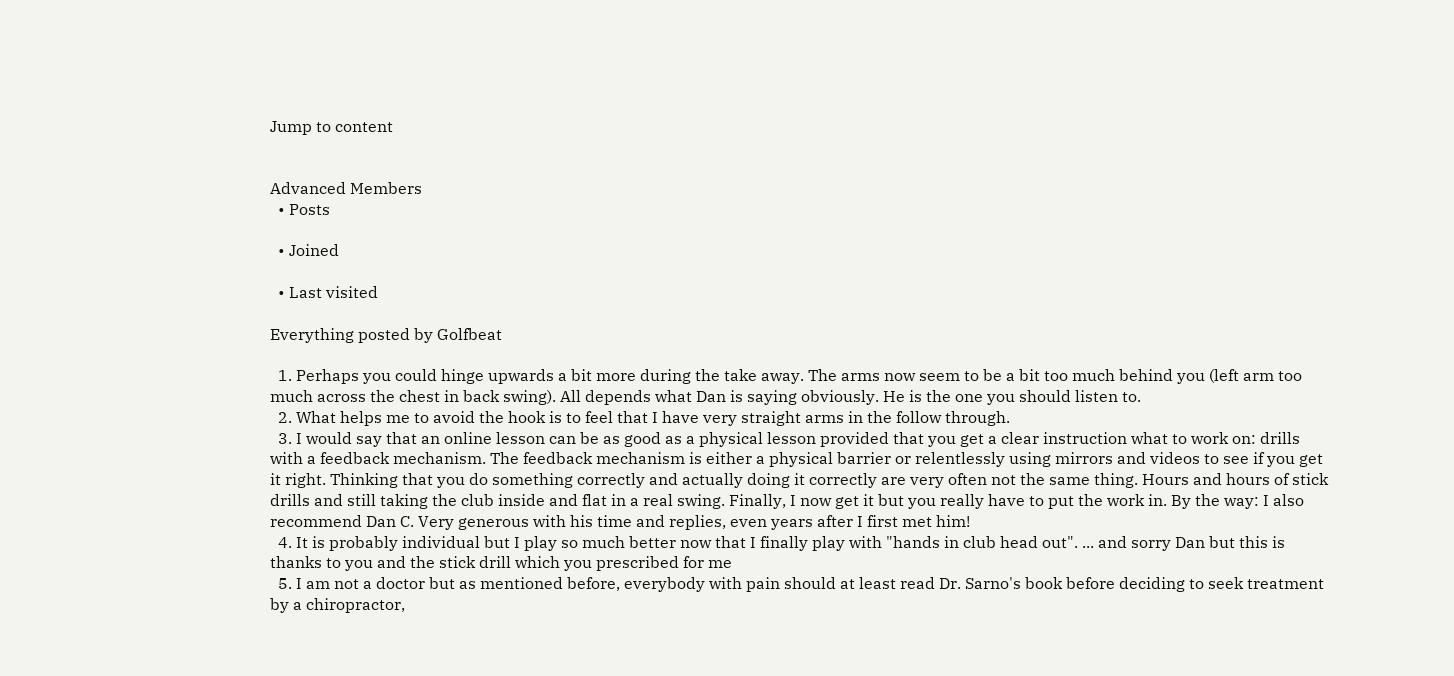Jump to content


Advanced Members
  • Posts

  • Joined

  • Last visited

Everything posted by Golfbeat

  1. Perhaps you could hinge upwards a bit more during the take away. The arms now seem to be a bit too much behind you (left arm too much across the chest in back swing). All depends what Dan is saying obviously. He is the one you should listen to.
  2. What helps me to avoid the hook is to feel that I have very straight arms in the follow through.
  3. I would say that an online lesson can be as good as a physical lesson provided that you get a clear instruction what to work on: drills with a feedback mechanism. The feedback mechanism is either a physical barrier or relentlessly using mirrors and videos to see if you get it right. Thinking that you do something correctly and actually doing it correctly are very often not the same thing. Hours and hours of stick drills and still taking the club inside and flat in a real swing. Finally, I now get it but you really have to put the work in. By the way: I also recommend Dan C. Very generous with his time and replies, even years after I first met him!
  4. It is probably individual but I play so much better now that I finally play with "hands in club head out". ... and sorry Dan but this is thanks to you and the stick drill which you prescribed for me
  5. I am not a doctor but as mentioned before, everybody with pain should at least read Dr. Sarno's book before deciding to seek treatment by a chiropractor,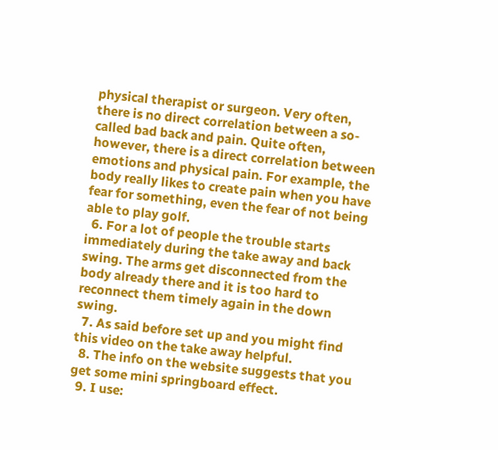physical therapist or surgeon. Very often, there is no direct correlation between a so-called bad back and pain. Quite often, however, there is a direct correlation between emotions and physical pain. For example, the body really likes to create pain when you have fear for something, even the fear of not being able to play golf.
  6. For a lot of people the trouble starts immediately during the take away and back swing. The arms get disconnected from the body already there and it is too hard to reconnect them timely again in the down swing.
  7. As said before set up and you might find this video on the take away helpful.
  8. The info on the website suggests that you get some mini springboard effect.
  9. I use: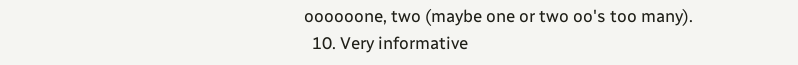oooooone, two (maybe one or two oo's too many).
  10. Very informative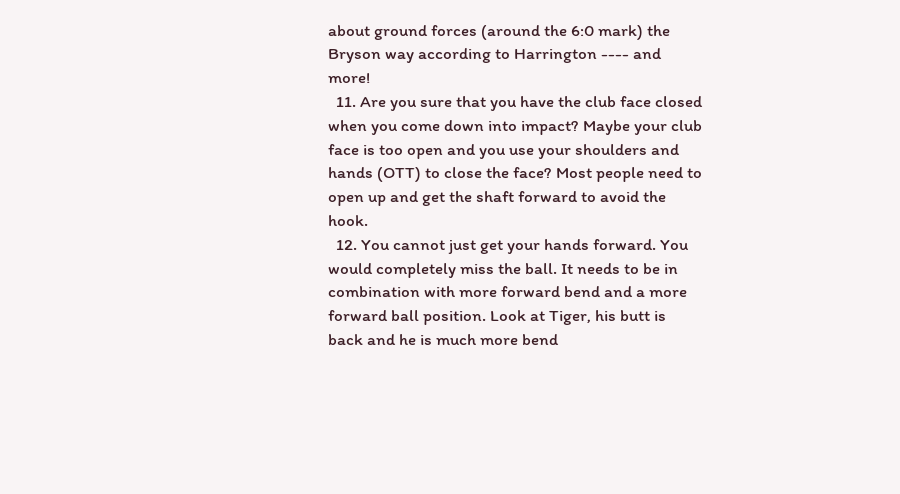about ground forces (around the 6:0 mark) the Bryson way according to Harrington ---- and more!
  11. Are you sure that you have the club face closed when you come down into impact? Maybe your club face is too open and you use your shoulders and hands (OTT) to close the face? Most people need to open up and get the shaft forward to avoid the hook.
  12. You cannot just get your hands forward. You would completely miss the ball. It needs to be in combination with more forward bend and a more forward ball position. Look at Tiger, his butt is back and he is much more bend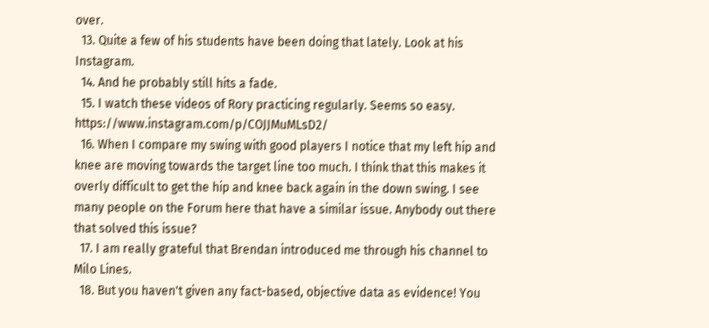over.
  13. Quite a few of his students have been doing that lately. Look at his Instagram.
  14. And he probably still hits a fade.
  15. I watch these videos of Rory practicing regularly. Seems so easy. https://www.instagram.com/p/COJJMuMLsD2/
  16. When I compare my swing with good players I notice that my left hip and knee are moving towards the target line too much. I think that this makes it overly difficult to get the hip and knee back again in the down swing. I see many people on the Forum here that have a similar issue. Anybody out there that solved this issue?
  17. I am really grateful that Brendan introduced me through his channel to Milo Lines.
  18. But you haven't given any fact-based, objective data as evidence! You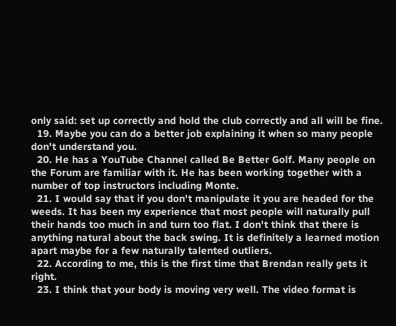only said: set up correctly and hold the club correctly and all will be fine.
  19. Maybe you can do a better job explaining it when so many people don't understand you.
  20. He has a YouTube Channel called Be Better Golf. Many people on the Forum are familiar with it. He has been working together with a number of top instructors including Monte.
  21. I would say that if you don't manipulate it you are headed for the weeds. It has been my experience that most people will naturally pull their hands too much in and turn too flat. I don't think that there is anything natural about the back swing. It is definitely a learned motion apart maybe for a few naturally talented outliers.
  22. According to me, this is the first time that Brendan really gets it right.
  23. I think that your body is moving very well. The video format is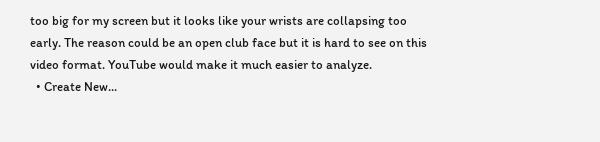too big for my screen but it looks like your wrists are collapsing too early. The reason could be an open club face but it is hard to see on this video format. YouTube would make it much easier to analyze.
  • Create New...